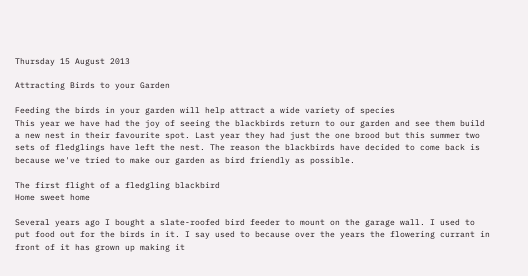Thursday 15 August 2013

Attracting Birds to your Garden

Feeding the birds in your garden will help attract a wide variety of species
This year we have had the joy of seeing the blackbirds return to our garden and see them build a new nest in their favourite spot. Last year they had just the one brood but this summer two sets of fledglings have left the nest. The reason the blackbirds have decided to come back is because we've tried to make our garden as bird friendly as possible.

The first flight of a fledgling blackbird
Home sweet home

Several years ago I bought a slate-roofed bird feeder to mount on the garage wall. I used to put food out for the birds in it. I say used to because over the years the flowering currant in front of it has grown up making it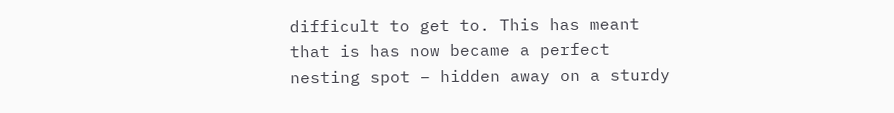difficult to get to. This has meant that is has now became a perfect nesting spot – hidden away on a sturdy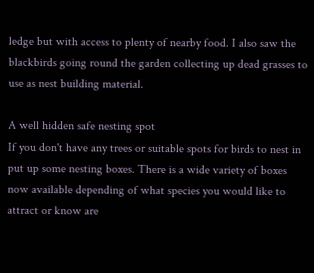ledge but with access to plenty of nearby food. I also saw the blackbirds going round the garden collecting up dead grasses to use as nest building material.

A well hidden safe nesting spot
If you don't have any trees or suitable spots for birds to nest in put up some nesting boxes. There is a wide variety of boxes now available depending of what species you would like to attract or know are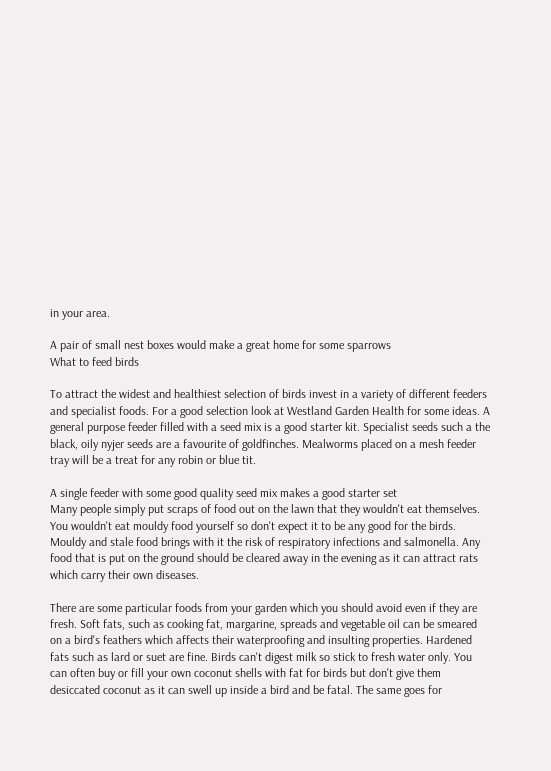in your area.

A pair of small nest boxes would make a great home for some sparrows
What to feed birds

To attract the widest and healthiest selection of birds invest in a variety of different feeders and specialist foods. For a good selection look at Westland Garden Health for some ideas. A general purpose feeder filled with a seed mix is a good starter kit. Specialist seeds such a the black, oily nyjer seeds are a favourite of goldfinches. Mealworms placed on a mesh feeder tray will be a treat for any robin or blue tit.

A single feeder with some good quality seed mix makes a good starter set
Many people simply put scraps of food out on the lawn that they wouldn't eat themselves. You wouldn't eat mouldy food yourself so don't expect it to be any good for the birds. Mouldy and stale food brings with it the risk of respiratory infections and salmonella. Any food that is put on the ground should be cleared away in the evening as it can attract rats which carry their own diseases.

There are some particular foods from your garden which you should avoid even if they are fresh. Soft fats, such as cooking fat, margarine, spreads and vegetable oil can be smeared on a bird's feathers which affects their waterproofing and insulting properties. Hardened fats such as lard or suet are fine. Birds can't digest milk so stick to fresh water only. You can often buy or fill your own coconut shells with fat for birds but don't give them desiccated coconut as it can swell up inside a bird and be fatal. The same goes for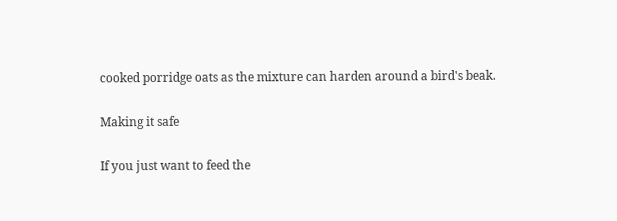cooked porridge oats as the mixture can harden around a bird's beak.

Making it safe

If you just want to feed the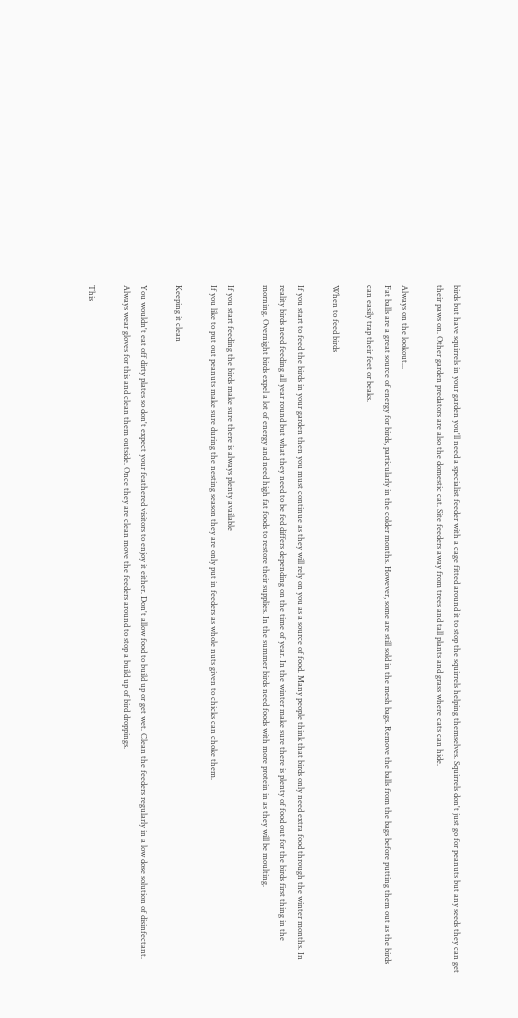birds but have squirrels in your garden you'll need a specialist feeder with a cage fitted around it to stop the squirrels helping themselves. Squirrels don't just go for peanuts but any seeds they can get their paws on. Other garden predators are also the domestic cat. Site feeders away from trees and tall plants and grass where cats can hide.

Always on the lookout...
Fat balls are a great source of energy for birds, particularly in the colder months. However, some are still sold in the mesh bags. Remove the balls from the bags before putting them out as the birds can easily trap their feet or beaks.

When to feed birds

If you start to feed the birds in your garden then you must continue as they will rely on you as a source of food. Many people think that birds only need extra food through the winter months. In reality birds need feeding all year round but what they need to be fed differs depending on the time of year. In the winter make sure there is plenty of food out for the birds first thing in the morning. Overnight birds expel a lot of energy and need high fat foods to restore their supplies. In the summer birds need foods with more protein in as they will be moulting.

If you start feeding the birds make sure there is always plenty available
If you like to put out peanuts make sure during the nesting season they are only put in feeders as whole nuts given to chicks can choke them.

Keeping it clean

You wouldn't eat off dirty plates so don't expect your feathered visitors to enjoy it either. Don't allow food to build up or get wet. Clean the feeders regularly in a low dose solution of disinfectant. Always wear gloves for this and clean them outside. Once they are clean move the feeders around to stop a build up of bird droppings.

This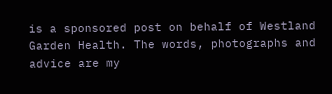is a sponsored post on behalf of Westland Garden Health. The words, photographs and advice are my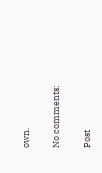own.

No comments:

Post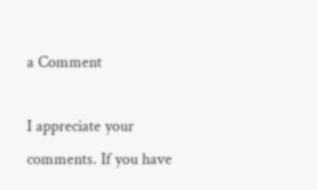a Comment

I appreciate your comments. If you have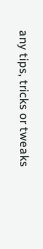any tips, tricks or tweaks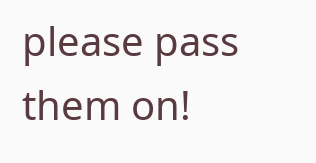please pass them on!